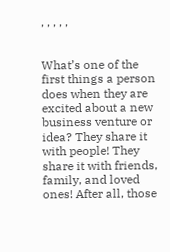, , , , ,


What’s one of the first things a person does when they are excited about a new business venture or idea? They share it with people! They share it with friends, family, and loved ones! After all, those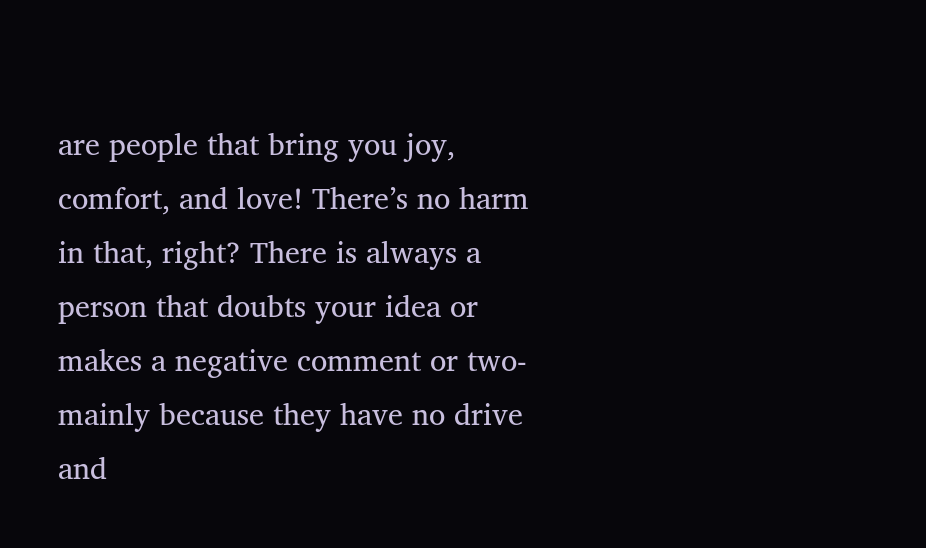are people that bring you joy, comfort, and love! There’s no harm in that, right? There is always a person that doubts your idea or makes a negative comment or two- mainly because they have no drive and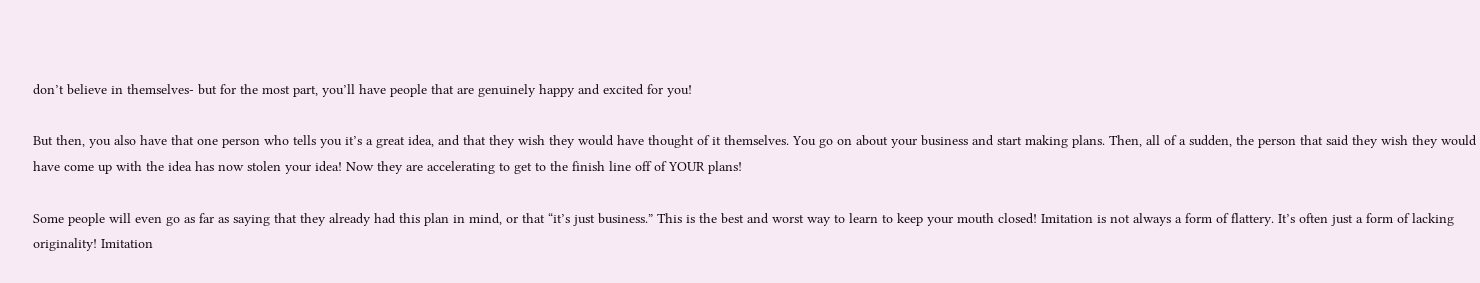don’t believe in themselves- but for the most part, you’ll have people that are genuinely happy and excited for you!

But then, you also have that one person who tells you it’s a great idea, and that they wish they would have thought of it themselves. You go on about your business and start making plans. Then, all of a sudden, the person that said they wish they would have come up with the idea has now stolen your idea! Now they are accelerating to get to the finish line off of YOUR plans!

Some people will even go as far as saying that they already had this plan in mind, or that “it’s just business.” This is the best and worst way to learn to keep your mouth closed! Imitation is not always a form of flattery. It’s often just a form of lacking originality! Imitation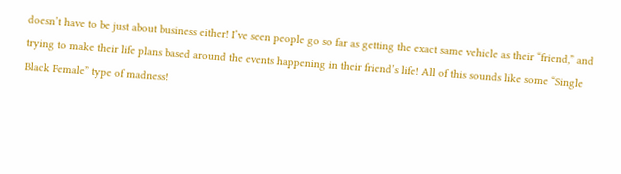doesn’t have to be just about business either! I’ve seen people go so far as getting the exact same vehicle as their “friend,” and trying to make their life plans based around the events happening in their friend’s life! All of this sounds like some “Single Black Female” type of madness!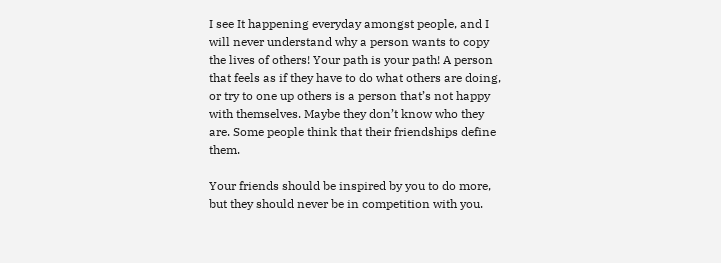I see It happening everyday amongst people, and I will never understand why a person wants to copy the lives of others! Your path is your path! A person that feels as if they have to do what others are doing, or try to one up others is a person that’s not happy with themselves. Maybe they don’t know who they are. Some people think that their friendships define them.

Your friends should be inspired by you to do more, but they should never be in competition with you.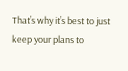That’s why it’s best to just keep your plans to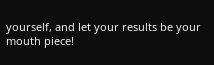yourself, and let your results be your mouth piece!